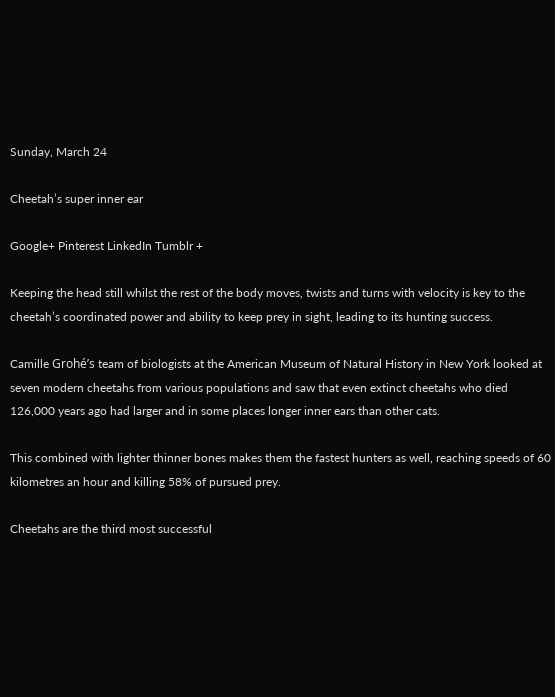Sunday, March 24

Cheetah’s super inner ear

Google+ Pinterest LinkedIn Tumblr +

Keeping the head still whilst the rest of the body moves, twists and turns with velocity is key to the cheetah’s coordinated power and ability to keep prey in sight, leading to its hunting success.

Camille Grohé’s team of biologists at the American Museum of Natural History in New York looked at seven modern cheetahs from various populations and saw that even extinct cheetahs who died 126,000 years ago had larger and in some places longer inner ears than other cats.

This combined with lighter thinner bones makes them the fastest hunters as well, reaching speeds of 60 kilometres an hour and killing 58% of pursued prey.

Cheetahs are the third most successful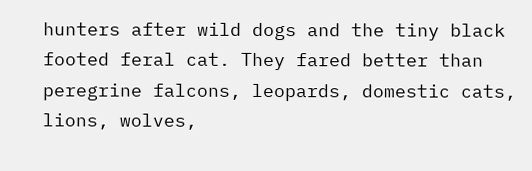hunters after wild dogs and the tiny black footed feral cat. They fared better than peregrine falcons, leopards, domestic cats, lions, wolves,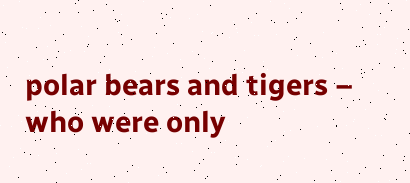polar bears and tigers – who were only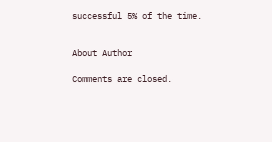successful 5% of the time.


About Author

Comments are closed.